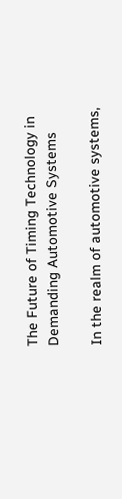The Future of Timing Technology in Demanding Automotive Systems

In the realm of automotive systems,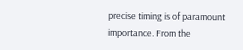precise timing is of paramount importance. From the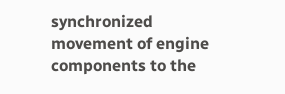synchronized movement of engine components to the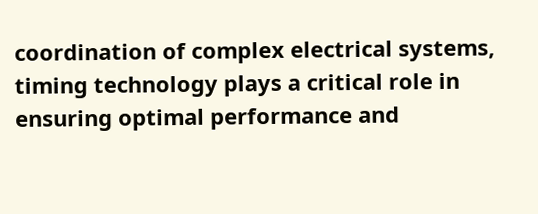coordination of complex electrical systems, timing technology plays a critical role in ensuring optimal performance and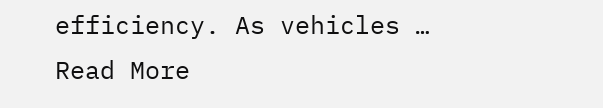efficiency. As vehicles … Read More